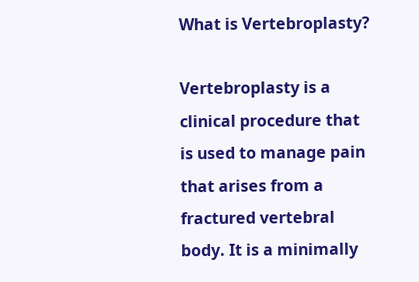What is Vertebroplasty?

Vertebroplasty is a clinical procedure that is used to manage pain that arises from a fractured vertebral body. It is a minimally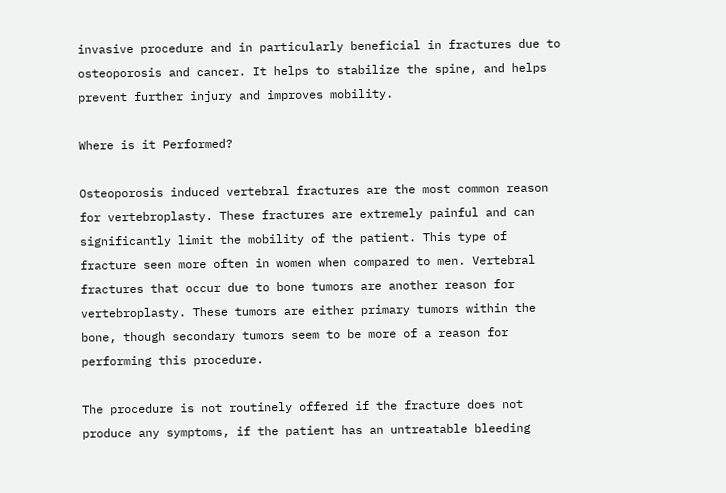invasive procedure and in particularly beneficial in fractures due to osteoporosis and cancer. It helps to stabilize the spine, and helps prevent further injury and improves mobility.

Where is it Performed?

Osteoporosis induced vertebral fractures are the most common reason for vertebroplasty. These fractures are extremely painful and can significantly limit the mobility of the patient. This type of fracture seen more often in women when compared to men. Vertebral fractures that occur due to bone tumors are another reason for vertebroplasty. These tumors are either primary tumors within the bone, though secondary tumors seem to be more of a reason for performing this procedure.

The procedure is not routinely offered if the fracture does not produce any symptoms, if the patient has an untreatable bleeding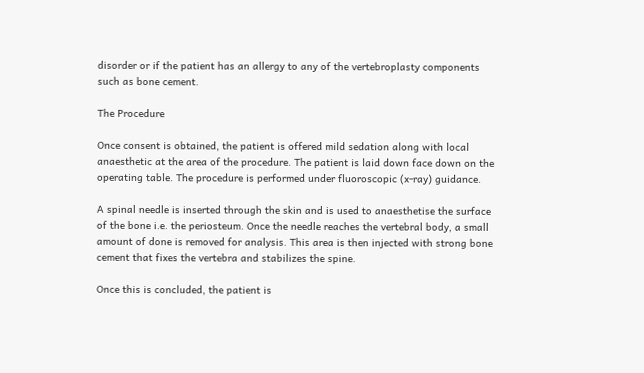disorder or if the patient has an allergy to any of the vertebroplasty components such as bone cement.

The Procedure

Once consent is obtained, the patient is offered mild sedation along with local anaesthetic at the area of the procedure. The patient is laid down face down on the operating table. The procedure is performed under fluoroscopic (x-ray) guidance.

A spinal needle is inserted through the skin and is used to anaesthetise the surface of the bone i.e. the periosteum. Once the needle reaches the vertebral body, a small amount of done is removed for analysis. This area is then injected with strong bone cement that fixes the vertebra and stabilizes the spine.

Once this is concluded, the patient is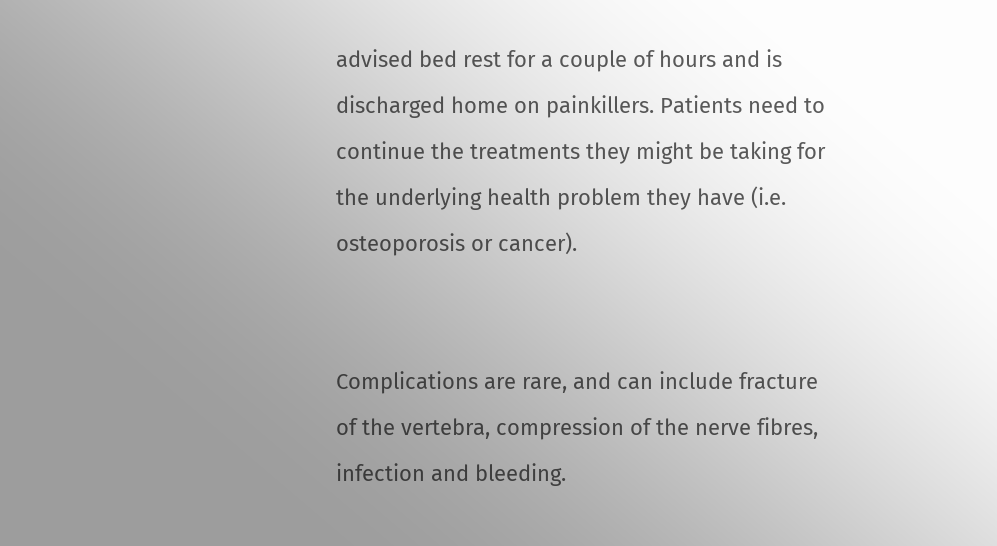advised bed rest for a couple of hours and is discharged home on painkillers. Patients need to continue the treatments they might be taking for the underlying health problem they have (i.e. osteoporosis or cancer).


Complications are rare, and can include fracture of the vertebra, compression of the nerve fibres, infection and bleeding.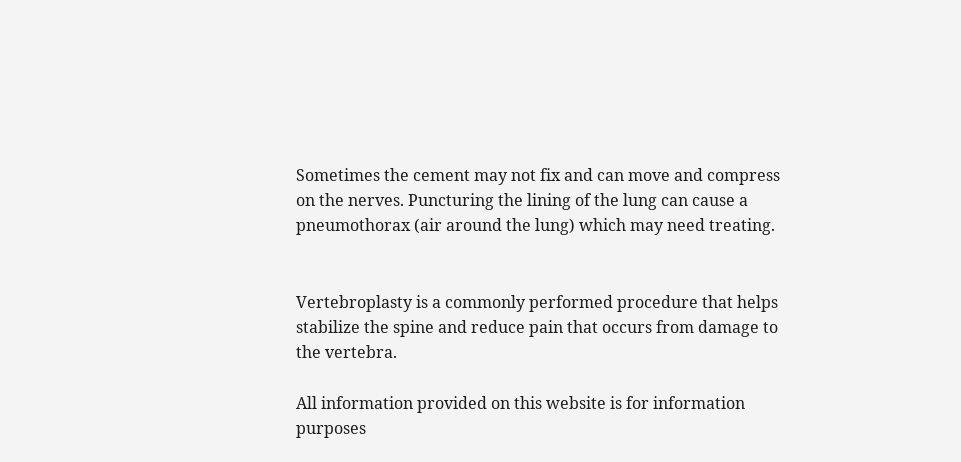Sometimes the cement may not fix and can move and compress on the nerves. Puncturing the lining of the lung can cause a pneumothorax (air around the lung) which may need treating.


Vertebroplasty is a commonly performed procedure that helps stabilize the spine and reduce pain that occurs from damage to the vertebra.

All information provided on this website is for information purposes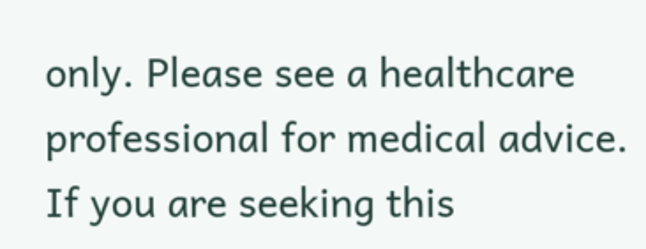only. Please see a healthcare professional for medical advice. If you are seeking this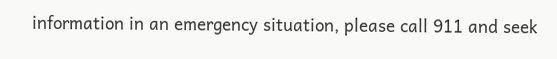information in an emergency situation, please call 911 and seek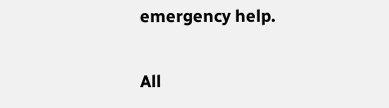emergency help.

All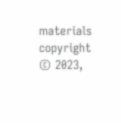materials copyright © 2023,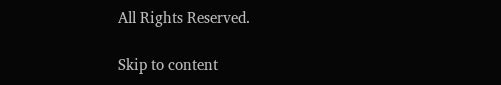All Rights Reserved.

Skip to content